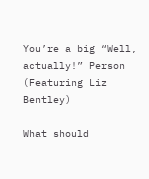You’re a big “Well, actually!” Person (Featuring Liz Bentley)

What should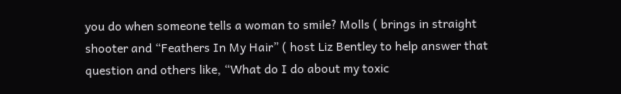you do when someone tells a woman to smile? Molls ( brings in straight shooter and “Feathers In My Hair” ( host Liz Bentley to help answer that question and others like, “What do I do about my toxic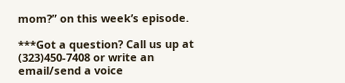mom?” on this week’s episode.

***Got a question? Call us up at (323)450-7408 or write an email/send a voice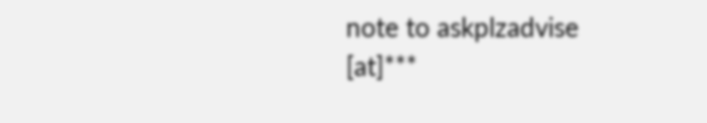note to askplzadvise [at]***